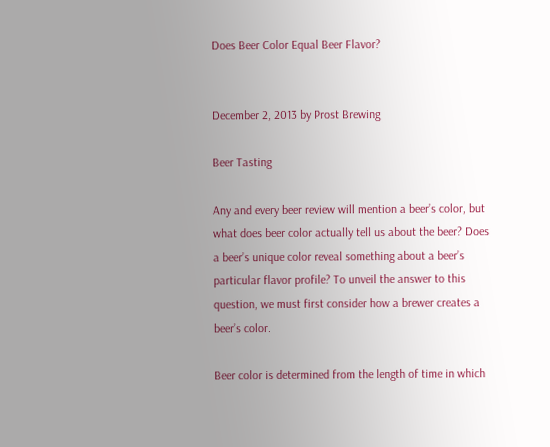Does Beer Color Equal Beer Flavor?


December 2, 2013 by Prost Brewing

Beer Tasting

Any and every beer review will mention a beer’s color, but what does beer color actually tell us about the beer? Does a beer’s unique color reveal something about a beer’s particular flavor profile? To unveil the answer to this question, we must first consider how a brewer creates a beer’s color.

Beer color is determined from the length of time in which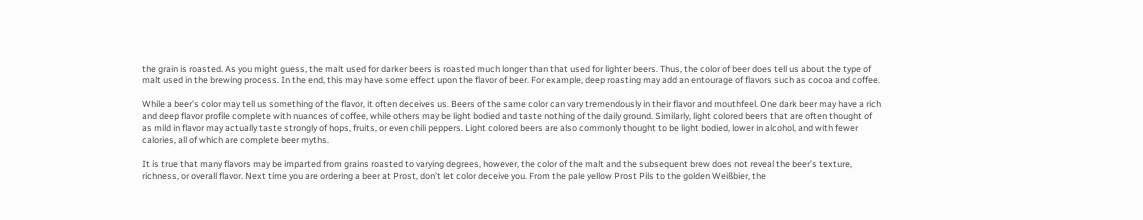the grain is roasted. As you might guess, the malt used for darker beers is roasted much longer than that used for lighter beers. Thus, the color of beer does tell us about the type of malt used in the brewing process. In the end, this may have some effect upon the flavor of beer. For example, deep roasting may add an entourage of flavors such as cocoa and coffee.

While a beer’s color may tell us something of the flavor, it often deceives us. Beers of the same color can vary tremendously in their flavor and mouthfeel. One dark beer may have a rich and deep flavor profile complete with nuances of coffee, while others may be light bodied and taste nothing of the daily ground. Similarly, light colored beers that are often thought of as mild in flavor may actually taste strongly of hops, fruits, or even chili peppers. Light colored beers are also commonly thought to be light bodied, lower in alcohol, and with fewer calories, all of which are complete beer myths.

It is true that many flavors may be imparted from grains roasted to varying degrees, however, the color of the malt and the subsequent brew does not reveal the beer’s texture, richness, or overall flavor. Next time you are ordering a beer at Prost, don’t let color deceive you. From the pale yellow Prost Pils to the golden Weißbier, the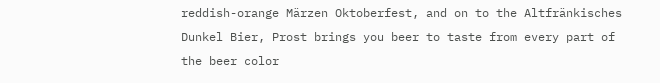reddish-orange Märzen Oktoberfest, and on to the Altfränkisches Dunkel Bier, Prost brings you beer to taste from every part of the beer color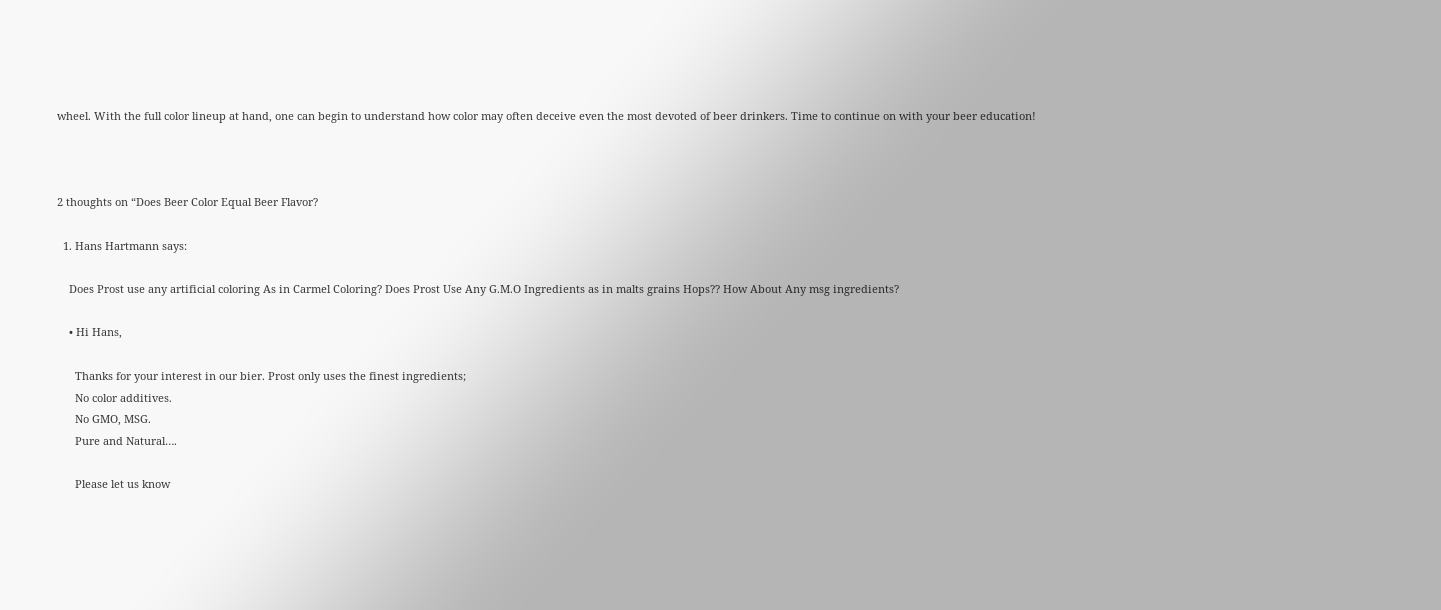wheel. With the full color lineup at hand, one can begin to understand how color may often deceive even the most devoted of beer drinkers. Time to continue on with your beer education!



2 thoughts on “Does Beer Color Equal Beer Flavor?

  1. Hans Hartmann says:

    Does Prost use any artificial coloring As in Carmel Coloring? Does Prost Use Any G.M.O Ingredients as in malts grains Hops?? How About Any msg ingredients?

    • Hi Hans,

      Thanks for your interest in our bier. Prost only uses the finest ingredients;
      No color additives.
      No GMO, MSG.
      Pure and Natural….

      Please let us know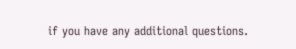if you have any additional questions.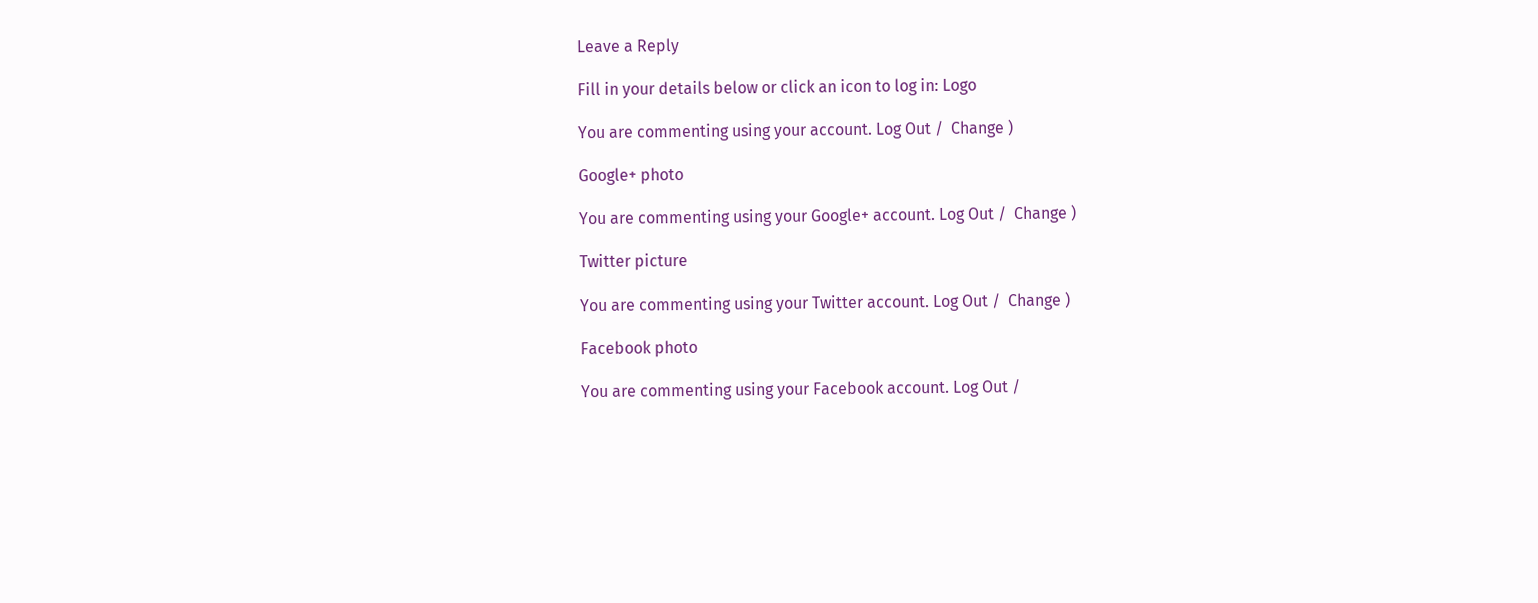Leave a Reply

Fill in your details below or click an icon to log in: Logo

You are commenting using your account. Log Out /  Change )

Google+ photo

You are commenting using your Google+ account. Log Out /  Change )

Twitter picture

You are commenting using your Twitter account. Log Out /  Change )

Facebook photo

You are commenting using your Facebook account. Log Out /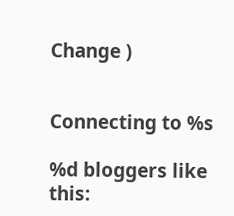Change )


Connecting to %s

%d bloggers like this: